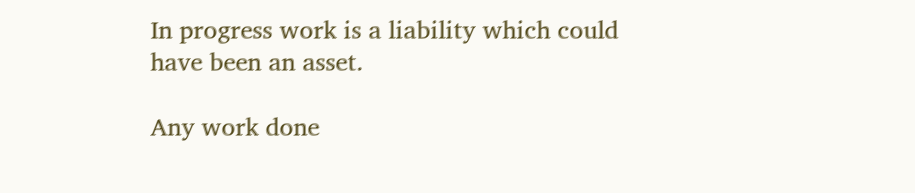In progress work is a liability which could have been an asset.

Any work done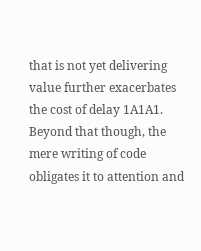that is not yet delivering value further exacerbates the cost of delay 1A1A1. Beyond that though, the mere writing of code obligates it to attention and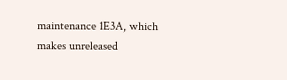maintenance 1E3A, which makes unreleased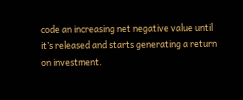code an increasing net negative value until it’s released and starts generating a return on investment.